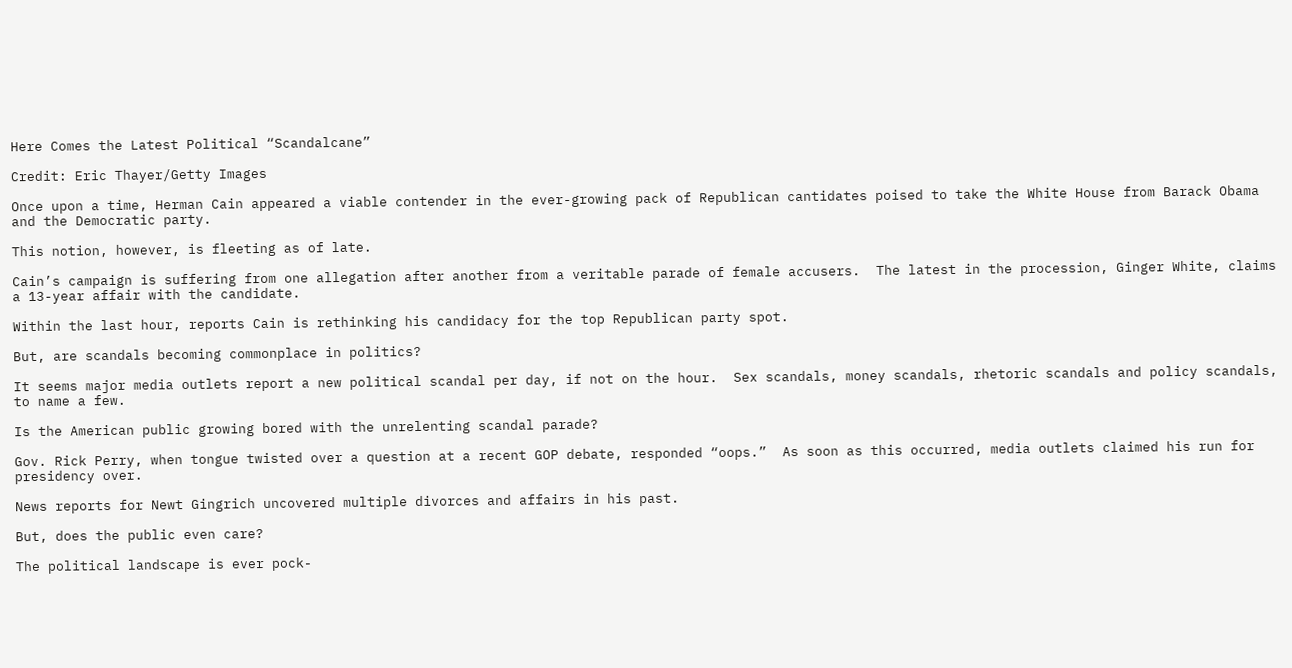Here Comes the Latest Political “Scandalcane”

Credit: Eric Thayer/Getty Images

Once upon a time, Herman Cain appeared a viable contender in the ever-growing pack of Republican cantidates poised to take the White House from Barack Obama and the Democratic party.

This notion, however, is fleeting as of late.

Cain’s campaign is suffering from one allegation after another from a veritable parade of female accusers.  The latest in the procession, Ginger White, claims a 13-year affair with the candidate.

Within the last hour, reports Cain is rethinking his candidacy for the top Republican party spot.

But, are scandals becoming commonplace in politics?

It seems major media outlets report a new political scandal per day, if not on the hour.  Sex scandals, money scandals, rhetoric scandals and policy scandals, to name a few.

Is the American public growing bored with the unrelenting scandal parade?

Gov. Rick Perry, when tongue twisted over a question at a recent GOP debate, responded “oops.”  As soon as this occurred, media outlets claimed his run for presidency over.

News reports for Newt Gingrich uncovered multiple divorces and affairs in his past.

But, does the public even care?

The political landscape is ever pock-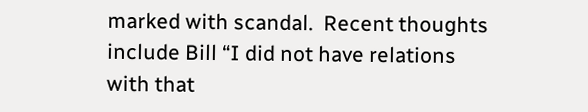marked with scandal.  Recent thoughts include Bill “I did not have relations with that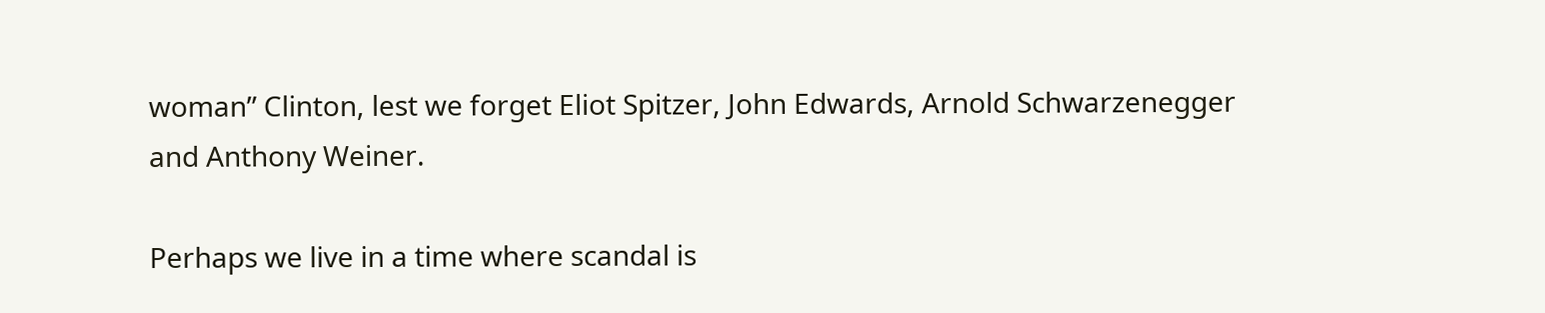woman” Clinton, lest we forget Eliot Spitzer, John Edwards, Arnold Schwarzenegger and Anthony Weiner.

Perhaps we live in a time where scandal is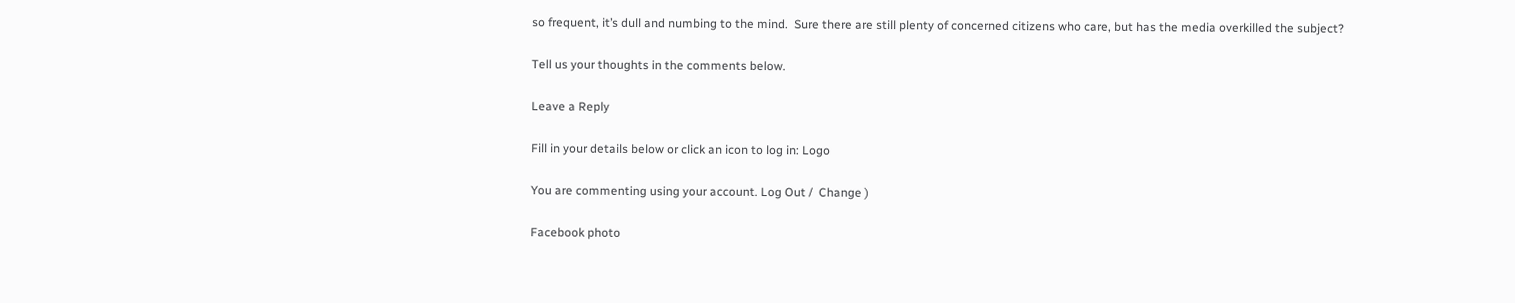so frequent, it’s dull and numbing to the mind.  Sure there are still plenty of concerned citizens who care, but has the media overkilled the subject?

Tell us your thoughts in the comments below.

Leave a Reply

Fill in your details below or click an icon to log in: Logo

You are commenting using your account. Log Out /  Change )

Facebook photo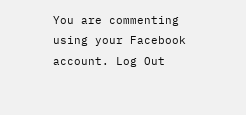You are commenting using your Facebook account. Log Out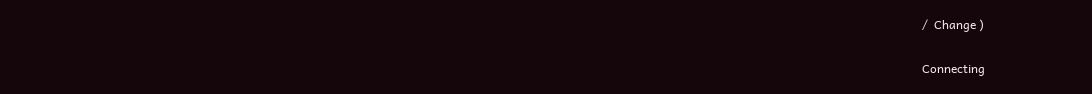/  Change )

Connecting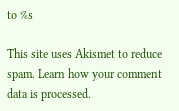to %s

This site uses Akismet to reduce spam. Learn how your comment data is processed.